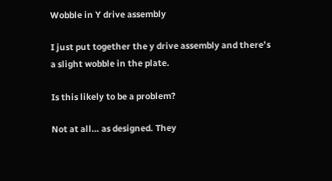Wobble in Y drive assembly

I just put together the y drive assembly and there’s a slight wobble in the plate.

Is this likely to be a problem?

Not at all… as designed. They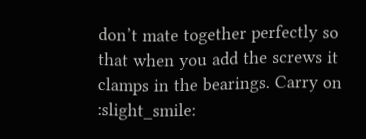don’t mate together perfectly so that when you add the screws it clamps in the bearings. Carry on :slight_smile: